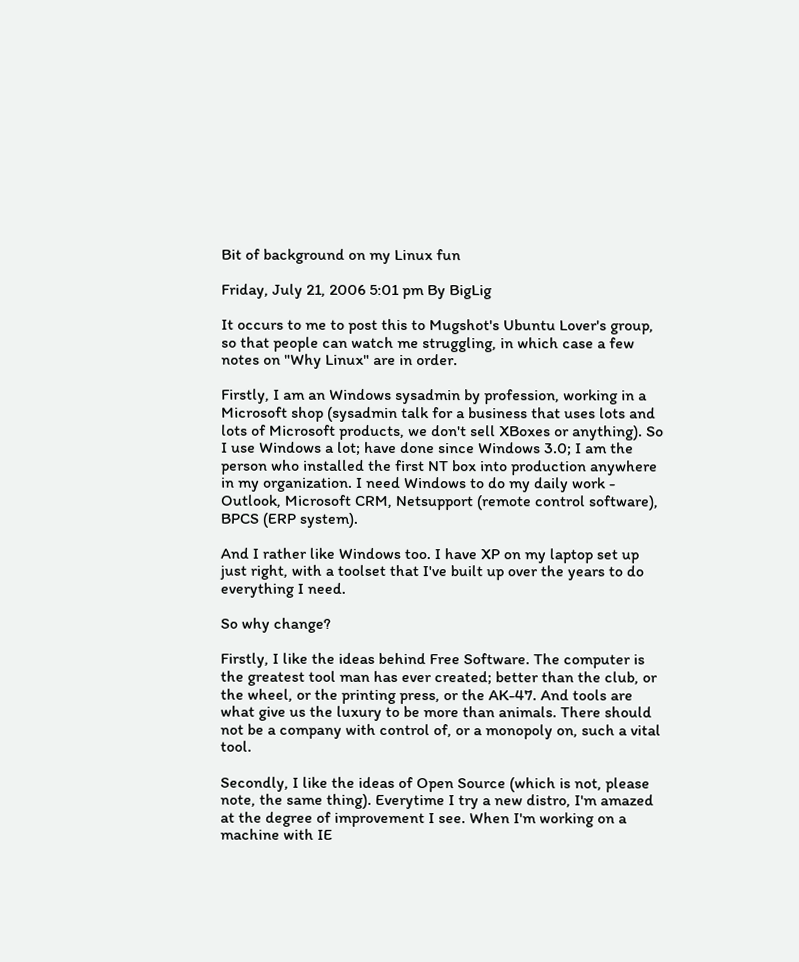Bit of background on my Linux fun

Friday, July 21, 2006 5:01 pm By BigLig

It occurs to me to post this to Mugshot's Ubuntu Lover's group, so that people can watch me struggling, in which case a few notes on "Why Linux" are in order.

Firstly, I am an Windows sysadmin by profession, working in a Microsoft shop (sysadmin talk for a business that uses lots and lots of Microsoft products, we don't sell XBoxes or anything). So I use Windows a lot; have done since Windows 3.0; I am the person who installed the first NT box into production anywhere in my organization. I need Windows to do my daily work - Outlook, Microsoft CRM, Netsupport (remote control software), BPCS (ERP system).

And I rather like Windows too. I have XP on my laptop set up just right, with a toolset that I've built up over the years to do everything I need.

So why change?

Firstly, I like the ideas behind Free Software. The computer is the greatest tool man has ever created; better than the club, or the wheel, or the printing press, or the AK-47. And tools are what give us the luxury to be more than animals. There should not be a company with control of, or a monopoly on, such a vital tool.

Secondly, I like the ideas of Open Source (which is not, please note, the same thing). Everytime I try a new distro, I'm amazed at the degree of improvement I see. When I'm working on a machine with IE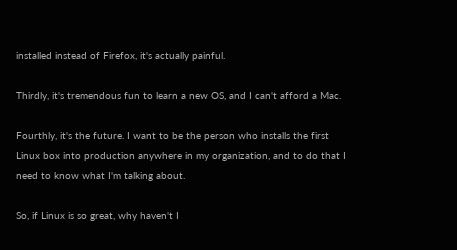installed instead of Firefox, it's actually painful.

Thirdly, it's tremendous fun to learn a new OS, and I can't afford a Mac.

Fourthly, it's the future. I want to be the person who installs the first Linux box into production anywhere in my organization, and to do that I need to know what I'm talking about.

So, if Linux is so great, why haven't I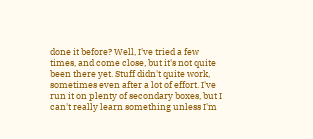done it before? Well, I've tried a few times, and come close, but it's not quite been there yet. Stuff didn't quite work, sometimes even after a lot of effort. I've run it on plenty of secondary boxes, but I can't really learn something unless I'm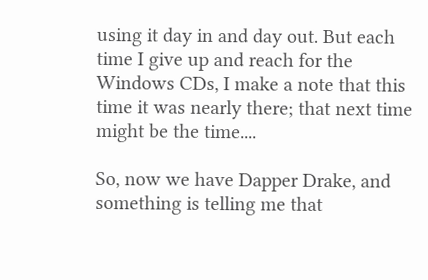using it day in and day out. But each time I give up and reach for the Windows CDs, I make a note that this time it was nearly there; that next time might be the time....

So, now we have Dapper Drake, and something is telling me that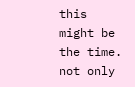this might be the time. not only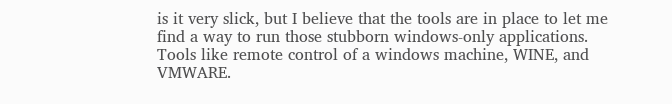is it very slick, but I believe that the tools are in place to let me find a way to run those stubborn windows-only applications. Tools like remote control of a windows machine, WINE, and VMWARE.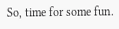So, time for some fun.